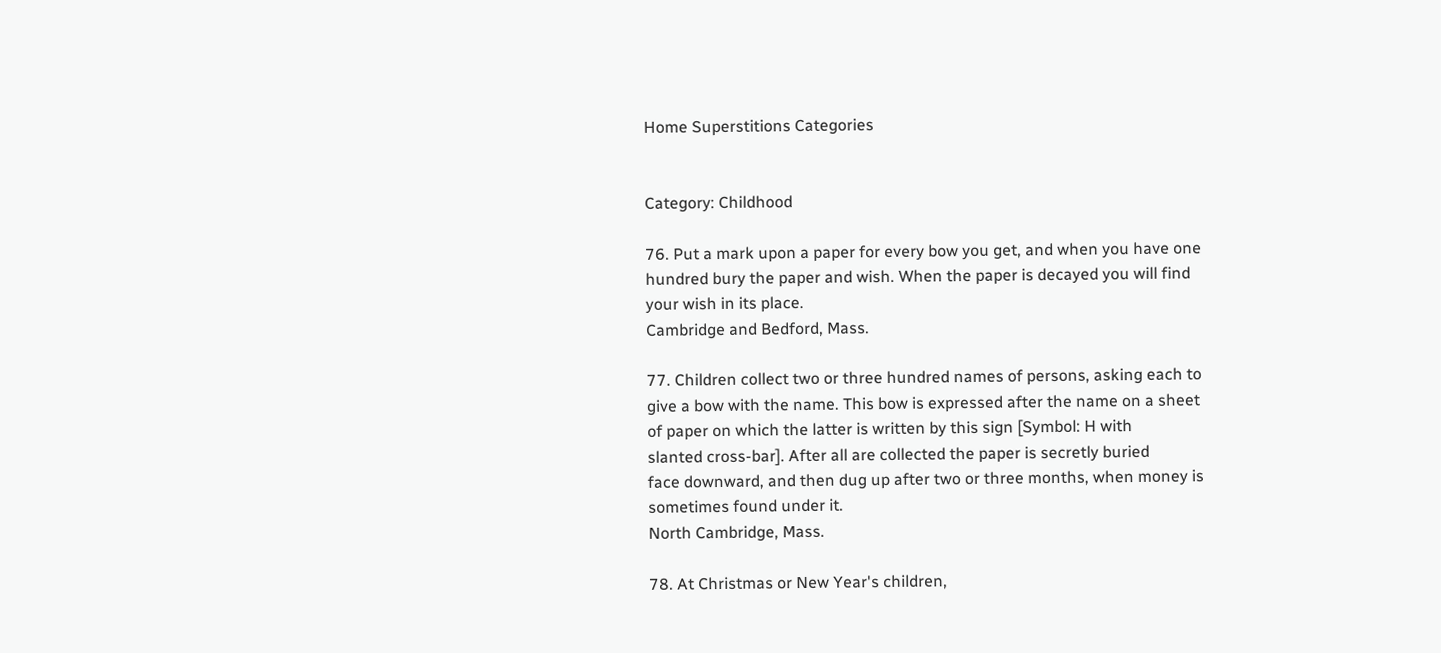Home Superstitions Categories


Category: Childhood

76. Put a mark upon a paper for every bow you get, and when you have one
hundred bury the paper and wish. When the paper is decayed you will find
your wish in its place.
Cambridge and Bedford, Mass.

77. Children collect two or three hundred names of persons, asking each to
give a bow with the name. This bow is expressed after the name on a sheet
of paper on which the latter is written by this sign [Symbol: H with
slanted cross-bar]. After all are collected the paper is secretly buried
face downward, and then dug up after two or three months, when money is
sometimes found under it.
North Cambridge, Mass.

78. At Christmas or New Year's children,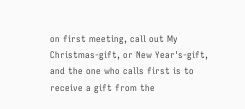on first meeting, call out My
Christmas-gift, or New Year's-gift, and the one who calls first is to
receive a gift from the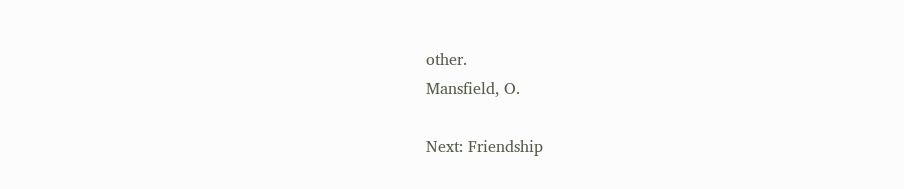other.
Mansfield, O.

Next: Friendship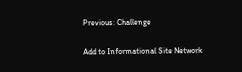Previous: Challenge

Add to Informational Site Network